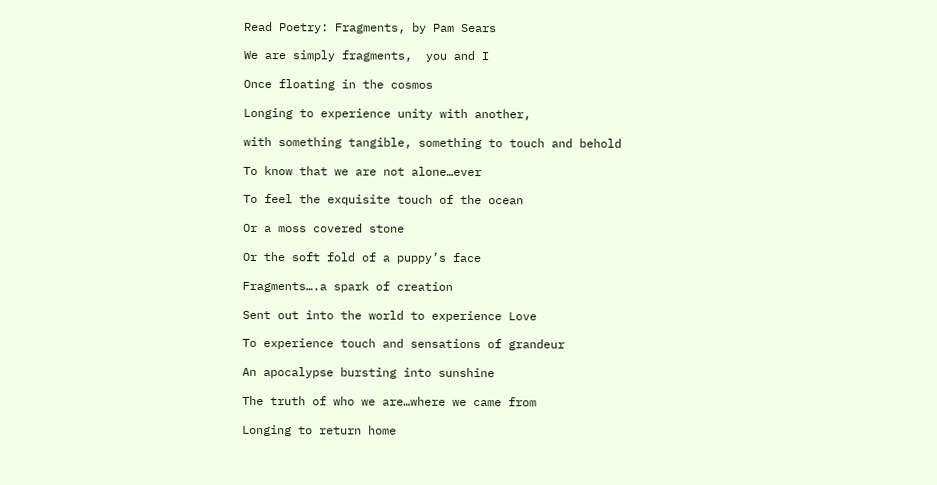Read Poetry: Fragments, by Pam Sears

We are simply fragments,  you and I

Once floating in the cosmos

Longing to experience unity with another,

with something tangible, something to touch and behold

To know that we are not alone…ever

To feel the exquisite touch of the ocean

Or a moss covered stone

Or the soft fold of a puppy’s face

Fragments….a spark of creation

Sent out into the world to experience Love

To experience touch and sensations of grandeur

An apocalypse bursting into sunshine

The truth of who we are…where we came from

Longing to return home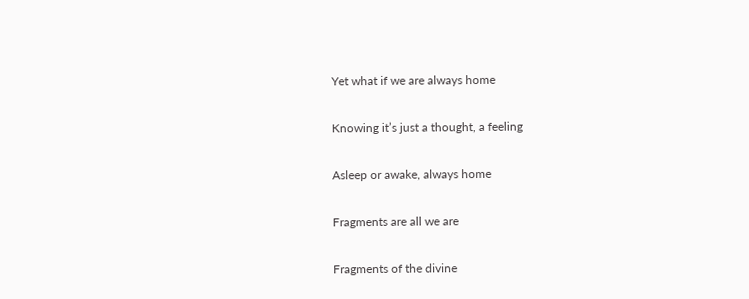Yet what if we are always home

Knowing it’s just a thought, a feeling

Asleep or awake, always home

Fragments are all we are

Fragments of the divine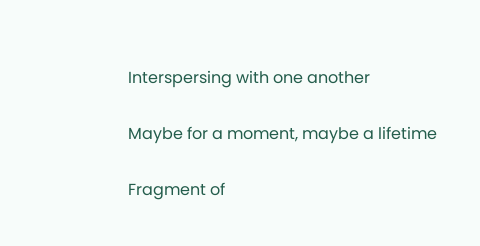Interspersing with one another

Maybe for a moment, maybe a lifetime

Fragment of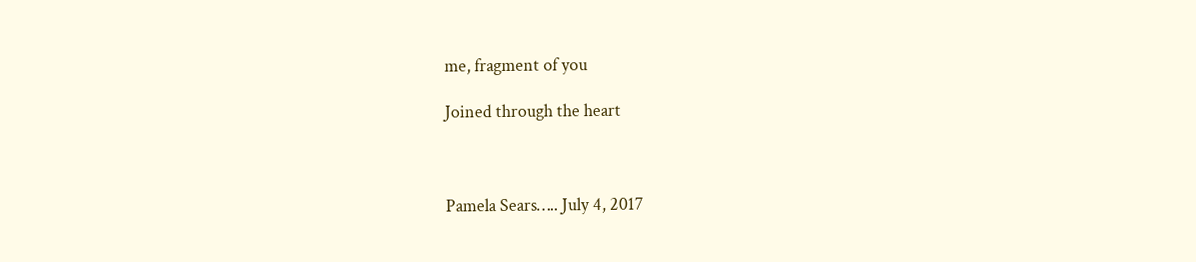me, fragment of you

Joined through the heart



Pamela Sears….. July 4, 2017